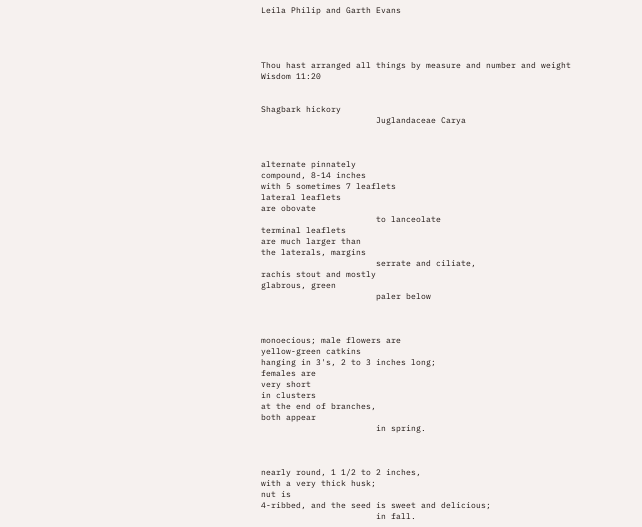Leila Philip and Garth Evans




Thou hast arranged all things by measure and number and weight
Wisdom 11:20


Shagbark hickory
                       Juglandaceae Carya



alternate pinnately
compound, 8-14 inches
with 5 sometimes 7 leaflets
lateral leaflets
are obovate
                       to lanceolate
terminal leaflets
are much larger than
the laterals, margins
                       serrate and ciliate,
rachis stout and mostly
glabrous, green
                       paler below



monoecious; male flowers are
yellow-green catkins
hanging in 3's, 2 to 3 inches long;
females are
very short
in clusters
at the end of branches,
both appear
                       in spring.



nearly round, 1 1/2 to 2 inches,
with a very thick husk;
nut is
4-ribbed, and the seed is sweet and delicious;
                       in fall.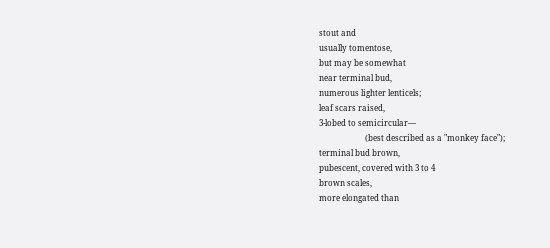stout and
usually tomentose,
but may be somewhat
near terminal bud,
numerous lighter lenticels;
leaf scars raised,
3-lobed to semicircular—
                       (best described as a "monkey face");
terminal bud brown,
pubescent, covered with 3 to 4
brown scales,
more elongated than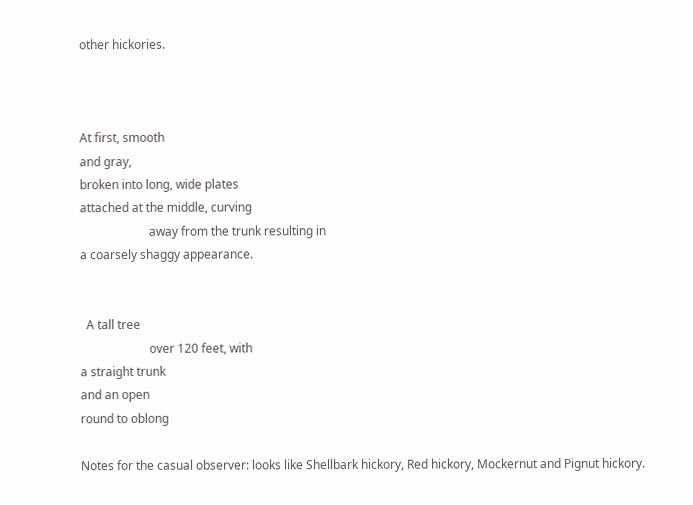other hickories.



At first, smooth
and gray,
broken into long, wide plates
attached at the middle, curving
                       away from the trunk resulting in
a coarsely shaggy appearance.


  A tall tree
                       over 120 feet, with
a straight trunk
and an open
round to oblong

Notes for the casual observer: looks like Shellbark hickory, Red hickory, Mockernut and Pignut hickory.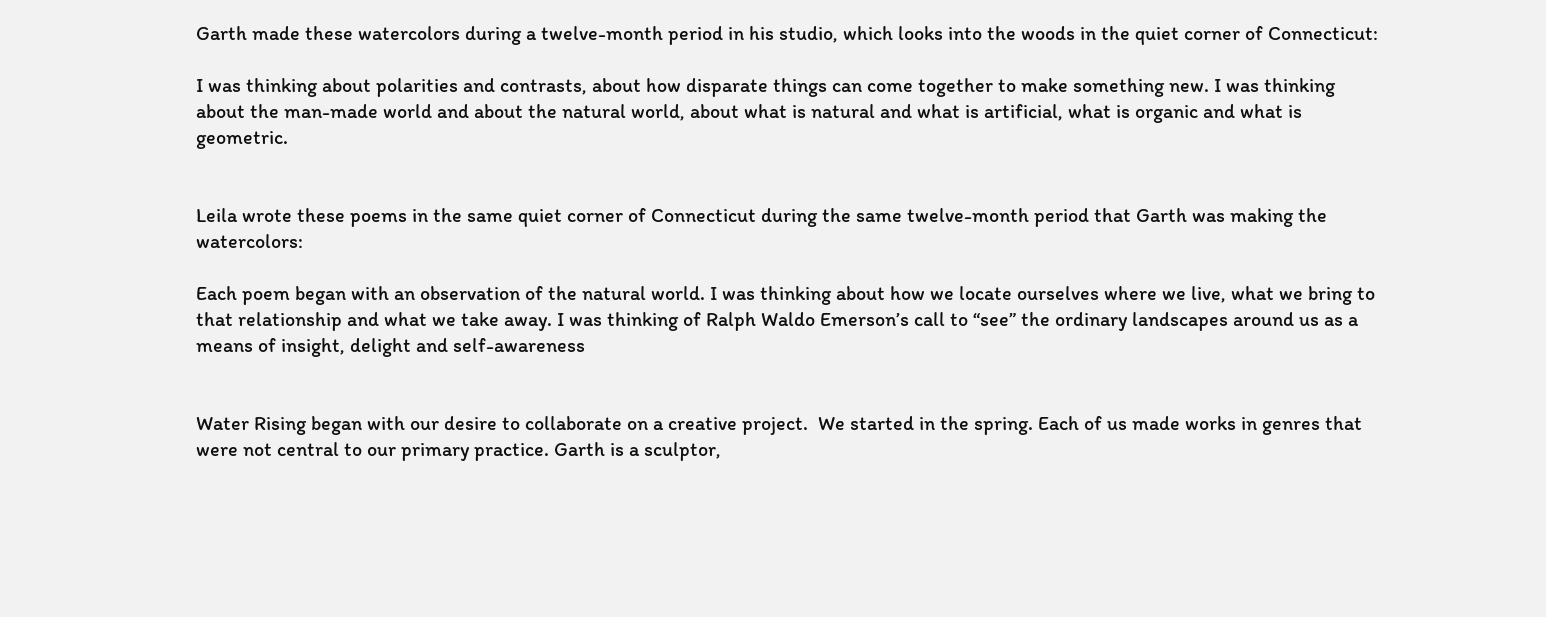Garth made these watercolors during a twelve-month period in his studio, which looks into the woods in the quiet corner of Connecticut:

I was thinking about polarities and contrasts, about how disparate things can come together to make something new. I was thinking about the man-made world and about the natural world, about what is natural and what is artificial, what is organic and what is geometric.


Leila wrote these poems in the same quiet corner of Connecticut during the same twelve-month period that Garth was making the watercolors:

Each poem began with an observation of the natural world. I was thinking about how we locate ourselves where we live, what we bring to that relationship and what we take away. I was thinking of Ralph Waldo Emerson’s call to “see” the ordinary landscapes around us as a means of insight, delight and self-awareness


Water Rising began with our desire to collaborate on a creative project.  We started in the spring. Each of us made works in genres that were not central to our primary practice. Garth is a sculptor,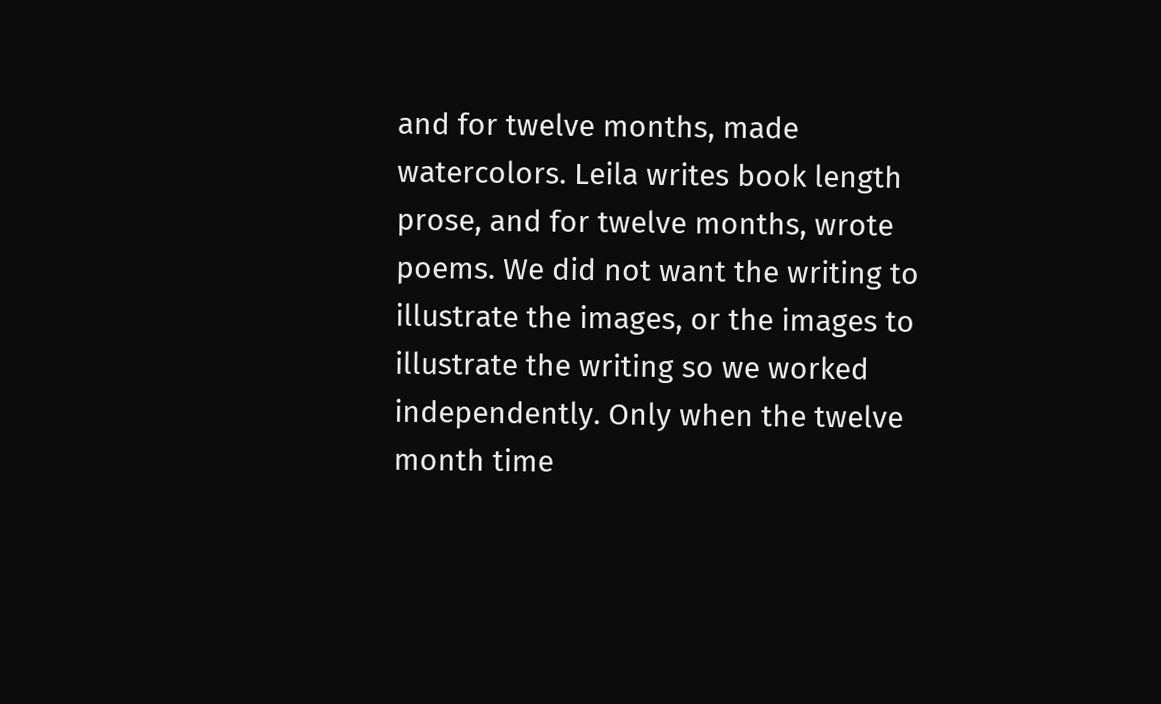and for twelve months, made watercolors. Leila writes book length prose, and for twelve months, wrote poems. We did not want the writing to illustrate the images, or the images to illustrate the writing so we worked independently. Only when the twelve month time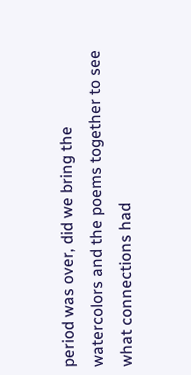period was over, did we bring the watercolors and the poems together to see what connections had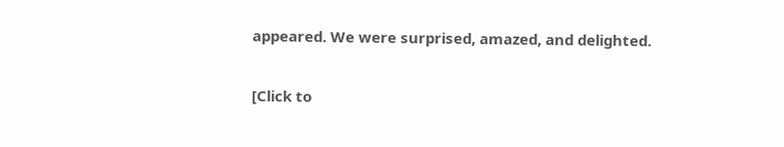appeared. We were surprised, amazed, and delighted.

[Click to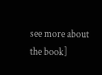see more about the book]